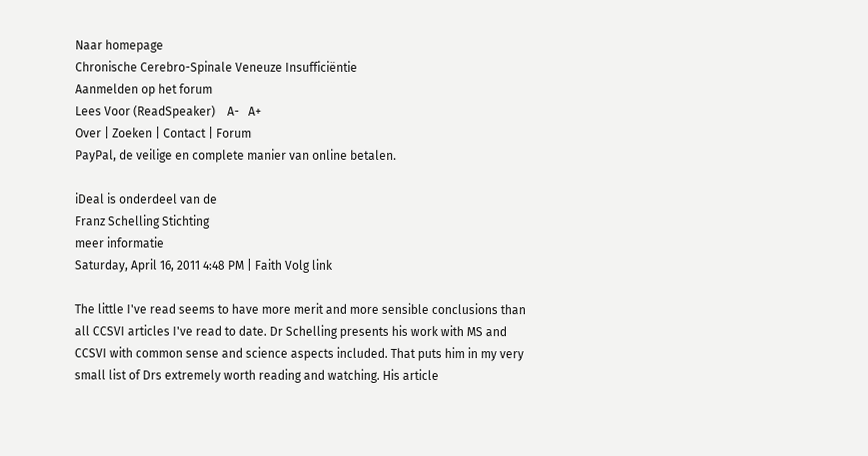Naar homepage
Chronische Cerebro-Spinale Veneuze Insufficiëntie
Aanmelden op het forum
Lees Voor (ReadSpeaker)    A-   A+
Over | Zoeken | Contact | Forum
PayPal, de veilige en complete manier van online betalen.

iDeal is onderdeel van de
Franz Schelling Stichting
meer informatie
Saturday, April 16, 2011 4:48 PM | Faith Volg link

The little I've read seems to have more merit and more sensible conclusions than all CCSVI articles I've read to date. Dr Schelling presents his work with MS and CCSVI with common sense and science aspects included. That puts him in my very small list of Drs extremely worth reading and watching. His article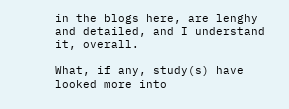in the blogs here, are lenghy and detailed, and I understand it, overall.

What, if any, study(s) have looked more into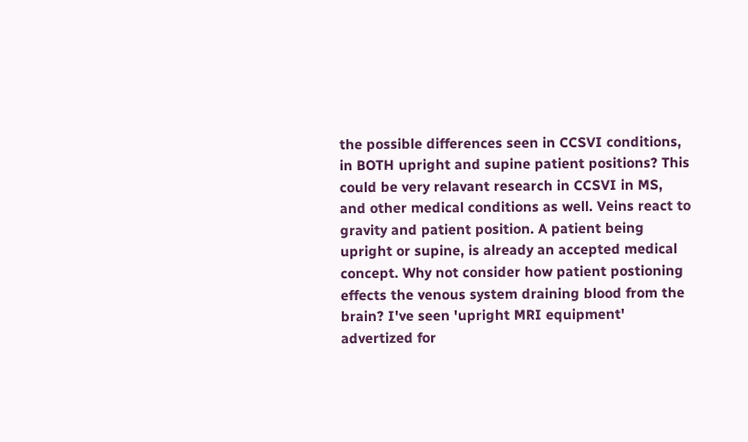the possible differences seen in CCSVI conditions, in BOTH upright and supine patient positions? This could be very relavant research in CCSVI in MS, and other medical conditions as well. Veins react to gravity and patient position. A patient being upright or supine, is already an accepted medical concept. Why not consider how patient postioning effects the venous system draining blood from the brain? I've seen 'upright MRI equipment' advertized for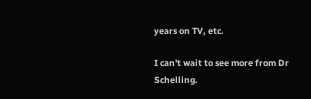years on TV, etc.

I can't wait to see more from Dr Schelling.